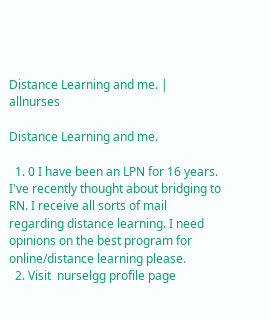Distance Learning and me. | allnurses

Distance Learning and me.

  1. 0 I have been an LPN for 16 years. I've recently thought about bridging to RN. I receive all sorts of mail regarding distance learning. I need opinions on the best program for online/distance learning please.
  2. Visit  nurselgg profile page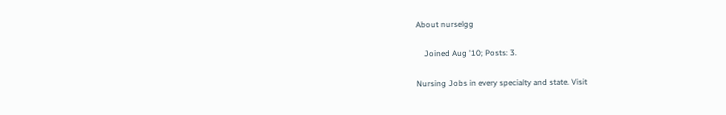About nurselgg

    Joined Aug '10; Posts: 3.

Nursing Jobs in every specialty and state. Visit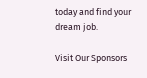today and find your dream job.

Visit Our Sponsors